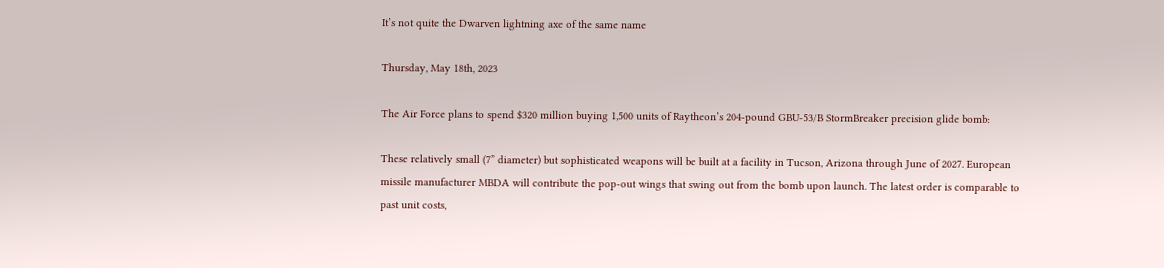It’s not quite the Dwarven lightning axe of the same name

Thursday, May 18th, 2023

The Air Force plans to spend $320 million buying 1,500 units of Raytheon’s 204-pound GBU-53/B StormBreaker precision glide bomb:

These relatively small (7” diameter) but sophisticated weapons will be built at a facility in Tucson, Arizona through June of 2027. European missile manufacturer MBDA will contribute the pop-out wings that swing out from the bomb upon launch. The latest order is comparable to past unit costs,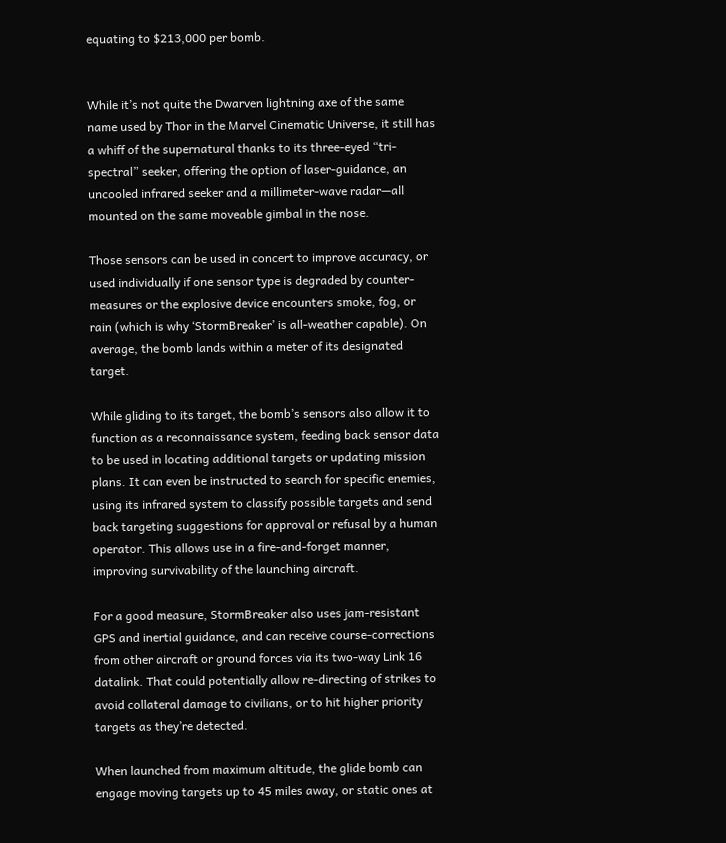equating to $213,000 per bomb.


While it’s not quite the Dwarven lightning axe of the same name used by Thor in the Marvel Cinematic Universe, it still has a whiff of the supernatural thanks to its three-eyed “tri-spectral” seeker, offering the option of laser-guidance, an uncooled infrared seeker and a millimeter-wave radar—all mounted on the same moveable gimbal in the nose.

Those sensors can be used in concert to improve accuracy, or used individually if one sensor type is degraded by counter-measures or the explosive device encounters smoke, fog, or rain (which is why ‘StormBreaker’ is all-weather capable). On average, the bomb lands within a meter of its designated target.

While gliding to its target, the bomb’s sensors also allow it to function as a reconnaissance system, feeding back sensor data to be used in locating additional targets or updating mission plans. It can even be instructed to search for specific enemies, using its infrared system to classify possible targets and send back targeting suggestions for approval or refusal by a human operator. This allows use in a fire-and-forget manner, improving survivability of the launching aircraft.

For a good measure, StormBreaker also uses jam-resistant GPS and inertial guidance, and can receive course-corrections from other aircraft or ground forces via its two-way Link 16 datalink. That could potentially allow re-directing of strikes to avoid collateral damage to civilians, or to hit higher priority targets as they’re detected.

When launched from maximum altitude, the glide bomb can engage moving targets up to 45 miles away, or static ones at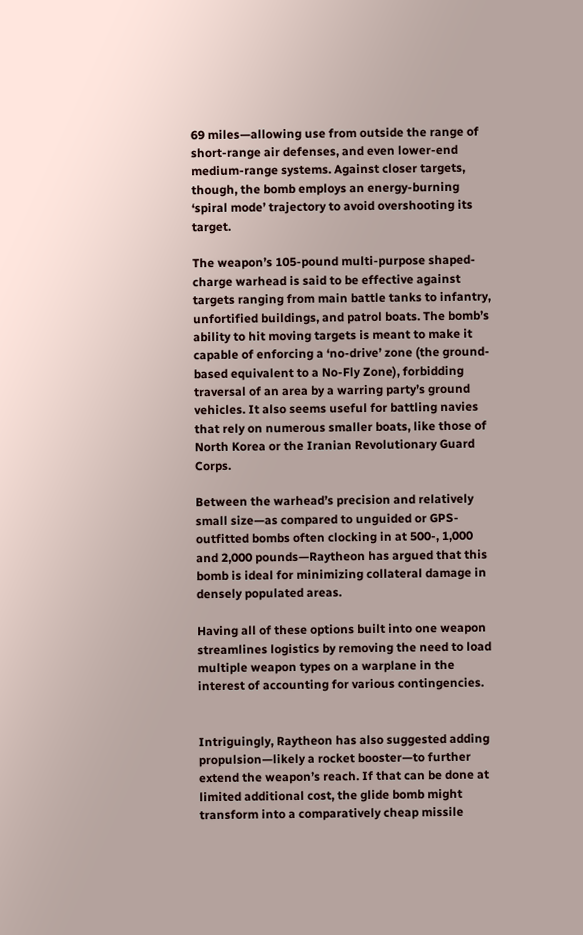69 miles—allowing use from outside the range of short-range air defenses, and even lower-end medium-range systems. Against closer targets, though, the bomb employs an energy-burning ‘spiral mode’ trajectory to avoid overshooting its target.

The weapon’s 105-pound multi-purpose shaped-charge warhead is said to be effective against targets ranging from main battle tanks to infantry, unfortified buildings, and patrol boats. The bomb’s ability to hit moving targets is meant to make it capable of enforcing a ‘no-drive’ zone (the ground-based equivalent to a No-Fly Zone), forbidding traversal of an area by a warring party’s ground vehicles. It also seems useful for battling navies that rely on numerous smaller boats, like those of North Korea or the Iranian Revolutionary Guard Corps.

Between the warhead’s precision and relatively small size—as compared to unguided or GPS-outfitted bombs often clocking in at 500-, 1,000 and 2,000 pounds—Raytheon has argued that this bomb is ideal for minimizing collateral damage in densely populated areas.

Having all of these options built into one weapon streamlines logistics by removing the need to load multiple weapon types on a warplane in the interest of accounting for various contingencies.


Intriguingly, Raytheon has also suggested adding propulsion—likely a rocket booster—to further extend the weapon’s reach. If that can be done at limited additional cost, the glide bomb might transform into a comparatively cheap missile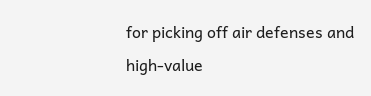for picking off air defenses and high-value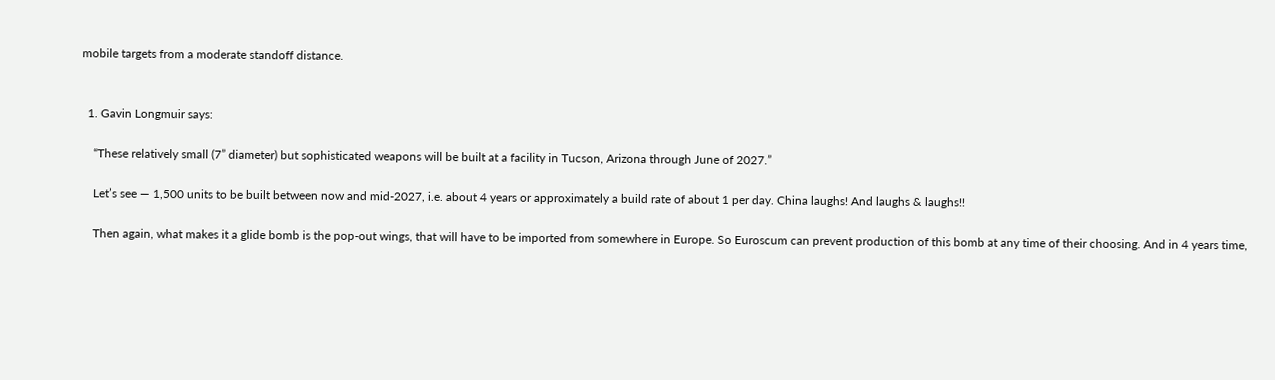mobile targets from a moderate standoff distance.


  1. Gavin Longmuir says:

    “These relatively small (7” diameter) but sophisticated weapons will be built at a facility in Tucson, Arizona through June of 2027.”

    Let’s see — 1,500 units to be built between now and mid-2027, i.e. about 4 years or approximately a build rate of about 1 per day. China laughs! And laughs & laughs!!

    Then again, what makes it a glide bomb is the pop-out wings, that will have to be imported from somewhere in Europe. So Euroscum can prevent production of this bomb at any time of their choosing. And in 4 years time,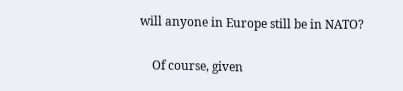will anyone in Europe still be in NATO?

    Of course, given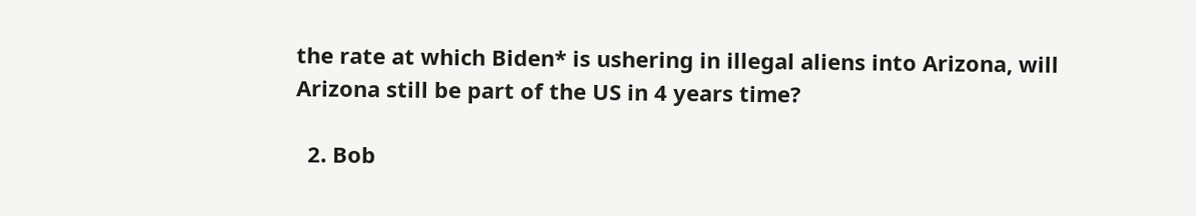the rate at which Biden* is ushering in illegal aliens into Arizona, will Arizona still be part of the US in 4 years time?

  2. Bob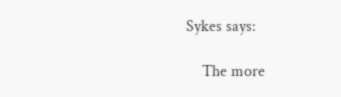Sykes says:

    The more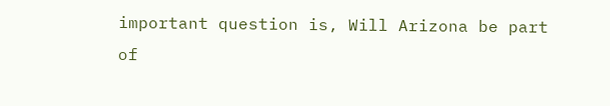important question is, Will Arizona be part of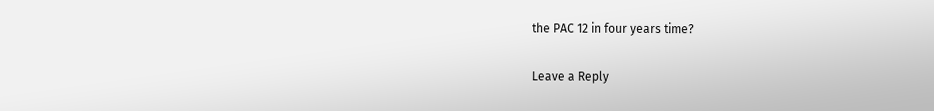the PAC 12 in four years time?

Leave a Reply